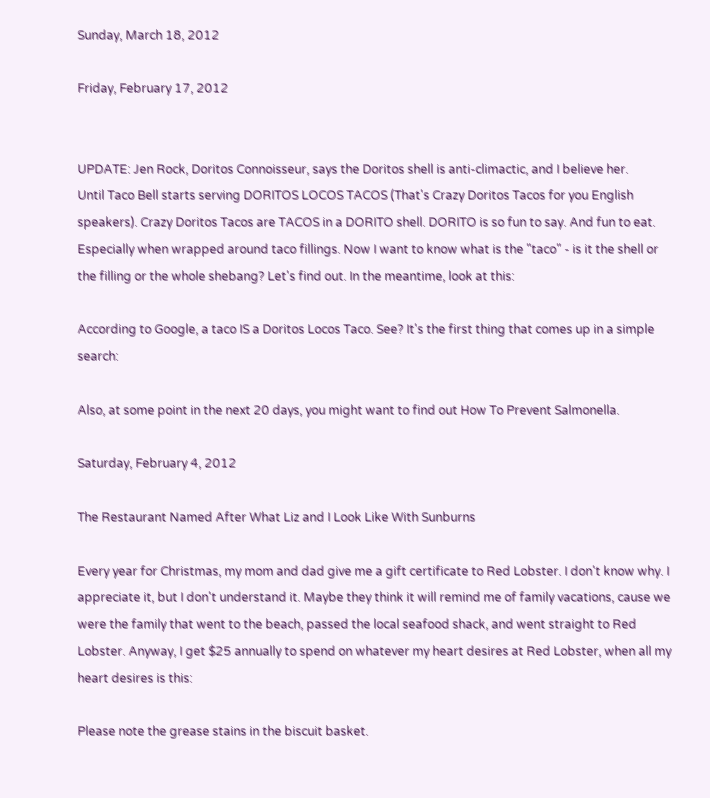Sunday, March 18, 2012

Friday, February 17, 2012


UPDATE: Jen Rock, Doritos Connoisseur, says the Doritos shell is anti-climactic, and I believe her.
Until Taco Bell starts serving DORITOS LOCOS TACOS (That's Crazy Doritos Tacos for you English speakers). Crazy Doritos Tacos are TACOS in a DORITO shell. DORITO is so fun to say. And fun to eat. Especially when wrapped around taco fillings. Now I want to know what is the "taco" - is it the shell or the filling or the whole shebang? Let's find out. In the meantime, look at this:

According to Google, a taco IS a Doritos Locos Taco. See? It's the first thing that comes up in a simple search:

Also, at some point in the next 20 days, you might want to find out How To Prevent Salmonella.

Saturday, February 4, 2012

The Restaurant Named After What Liz and I Look Like With Sunburns

Every year for Christmas, my mom and dad give me a gift certificate to Red Lobster. I don't know why. I appreciate it, but I don't understand it. Maybe they think it will remind me of family vacations, cause we were the family that went to the beach, passed the local seafood shack, and went straight to Red Lobster. Anyway, I get $25 annually to spend on whatever my heart desires at Red Lobster, when all my heart desires is this:

Please note the grease stains in the biscuit basket.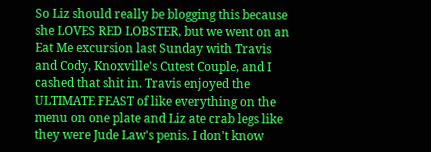So Liz should really be blogging this because she LOVES RED LOBSTER, but we went on an Eat Me excursion last Sunday with Travis and Cody, Knoxville's Cutest Couple, and I cashed that shit in. Travis enjoyed the ULTIMATE FEAST of like everything on the menu on one plate and Liz ate crab legs like they were Jude Law's penis. I don't know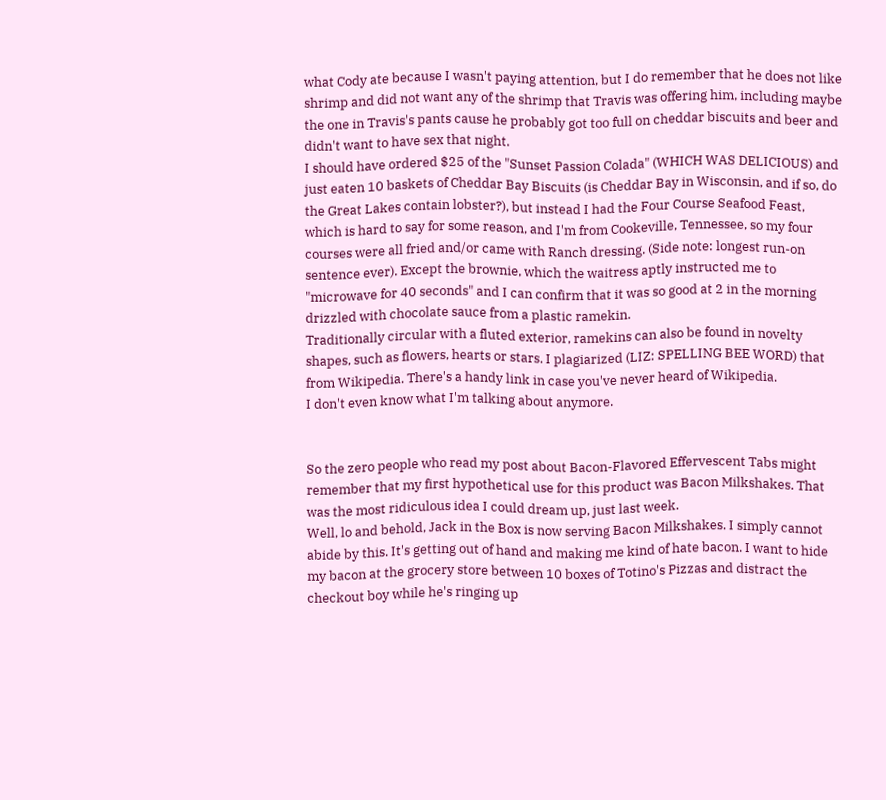what Cody ate because I wasn't paying attention, but I do remember that he does not like shrimp and did not want any of the shrimp that Travis was offering him, including maybe the one in Travis's pants cause he probably got too full on cheddar biscuits and beer and didn't want to have sex that night.
I should have ordered $25 of the "Sunset Passion Colada" (WHICH WAS DELICIOUS) and just eaten 10 baskets of Cheddar Bay Biscuits (is Cheddar Bay in Wisconsin, and if so, do the Great Lakes contain lobster?), but instead I had the Four Course Seafood Feast, which is hard to say for some reason, and I'm from Cookeville, Tennessee, so my four courses were all fried and/or came with Ranch dressing. (Side note: longest run-on sentence ever). Except the brownie, which the waitress aptly instructed me to "microwave for 40 seconds" and I can confirm that it was so good at 2 in the morning drizzled with chocolate sauce from a plastic ramekin.
Traditionally circular with a fluted exterior, ramekins can also be found in novelty shapes, such as flowers, hearts or stars. I plagiarized (LIZ: SPELLING BEE WORD) that from Wikipedia. There's a handy link in case you've never heard of Wikipedia.
I don't even know what I'm talking about anymore.


So the zero people who read my post about Bacon-Flavored Effervescent Tabs might remember that my first hypothetical use for this product was Bacon Milkshakes. That was the most ridiculous idea I could dream up, just last week.
Well, lo and behold, Jack in the Box is now serving Bacon Milkshakes. I simply cannot abide by this. It's getting out of hand and making me kind of hate bacon. I want to hide my bacon at the grocery store between 10 boxes of Totino's Pizzas and distract the checkout boy while he's ringing up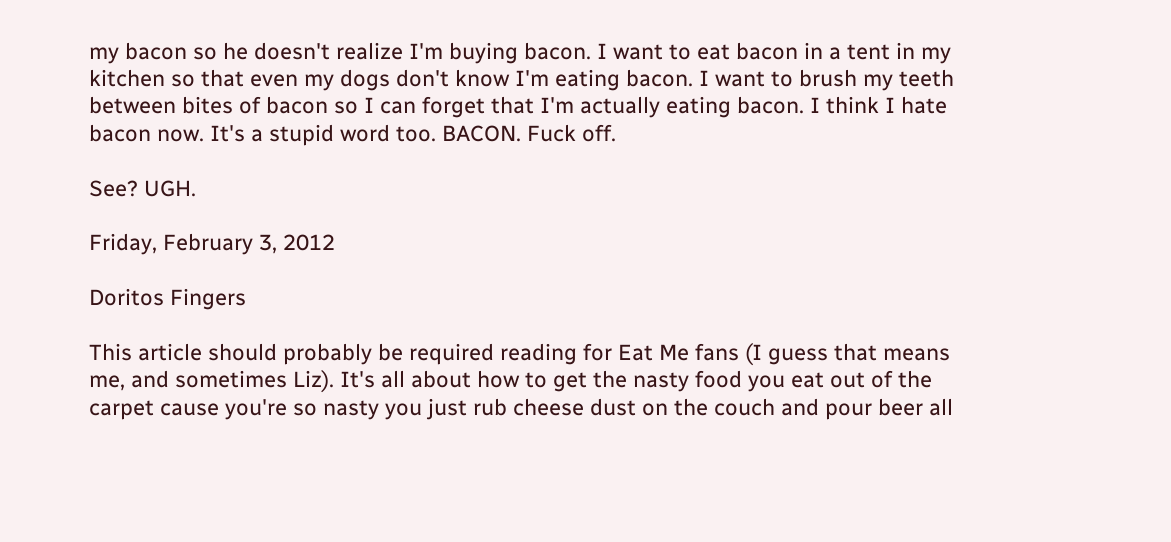my bacon so he doesn't realize I'm buying bacon. I want to eat bacon in a tent in my kitchen so that even my dogs don't know I'm eating bacon. I want to brush my teeth between bites of bacon so I can forget that I'm actually eating bacon. I think I hate bacon now. It's a stupid word too. BACON. Fuck off.

See? UGH.

Friday, February 3, 2012

Doritos Fingers

This article should probably be required reading for Eat Me fans (I guess that means me, and sometimes Liz). It's all about how to get the nasty food you eat out of the carpet cause you're so nasty you just rub cheese dust on the couch and pour beer all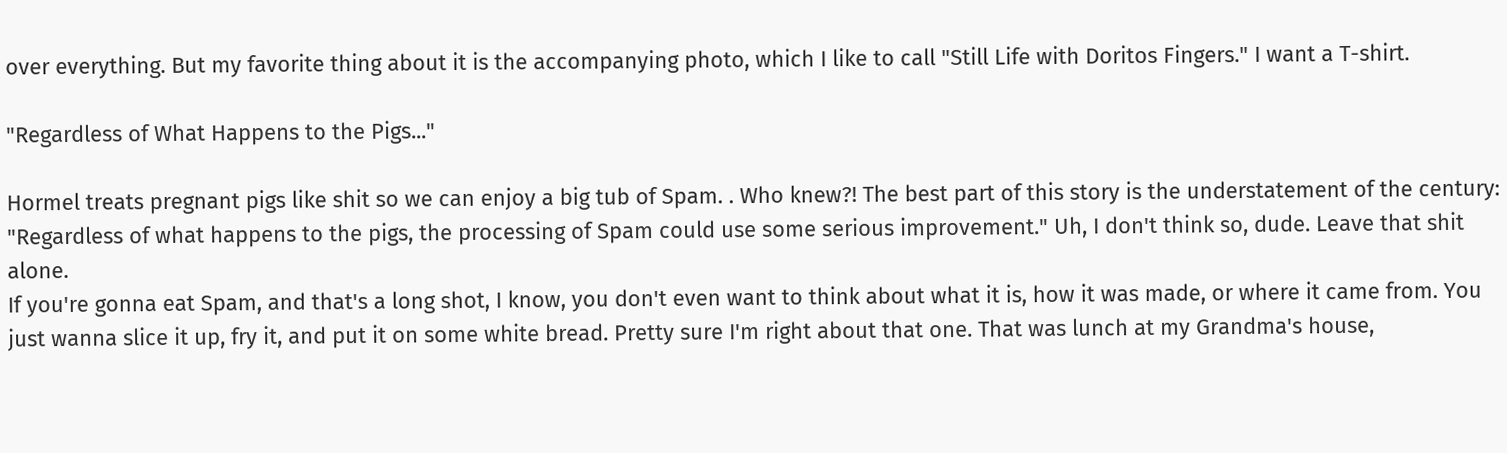over everything. But my favorite thing about it is the accompanying photo, which I like to call "Still Life with Doritos Fingers." I want a T-shirt.

"Regardless of What Happens to the Pigs..."

Hormel treats pregnant pigs like shit so we can enjoy a big tub of Spam. . Who knew?! The best part of this story is the understatement of the century: "Regardless of what happens to the pigs, the processing of Spam could use some serious improvement." Uh, I don't think so, dude. Leave that shit alone.
If you're gonna eat Spam, and that's a long shot, I know, you don't even want to think about what it is, how it was made, or where it came from. You just wanna slice it up, fry it, and put it on some white bread. Pretty sure I'm right about that one. That was lunch at my Grandma's house,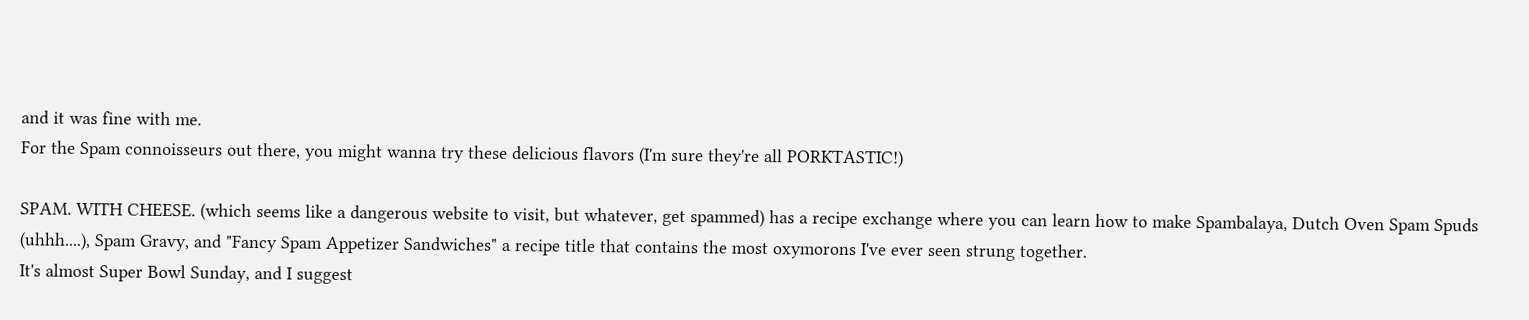and it was fine with me.
For the Spam connoisseurs out there, you might wanna try these delicious flavors (I'm sure they're all PORKTASTIC!)

SPAM. WITH CHEESE. (which seems like a dangerous website to visit, but whatever, get spammed) has a recipe exchange where you can learn how to make Spambalaya, Dutch Oven Spam Spuds (uhhh....), Spam Gravy, and "Fancy Spam Appetizer Sandwiches" a recipe title that contains the most oxymorons I've ever seen strung together.
It's almost Super Bowl Sunday, and I suggest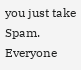you just take Spam. Everyone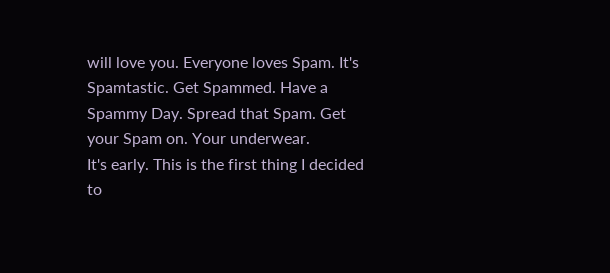will love you. Everyone loves Spam. It's Spamtastic. Get Spammed. Have a Spammy Day. Spread that Spam. Get your Spam on. Your underwear.
It's early. This is the first thing I decided to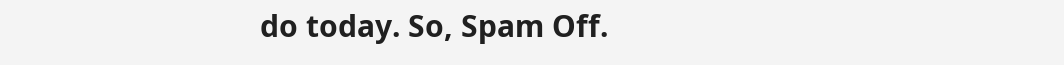do today. So, Spam Off.